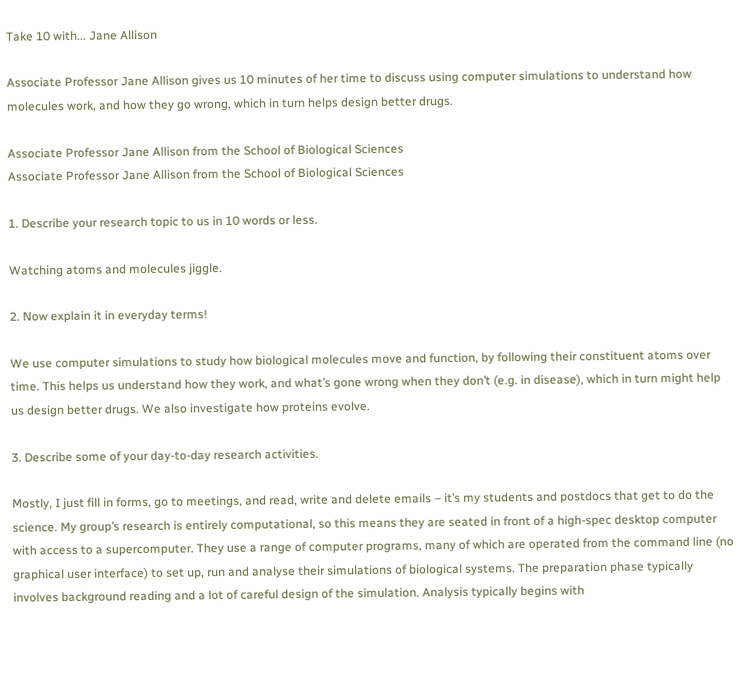Take 10 with... Jane Allison

Associate Professor Jane Allison gives us 10 minutes of her time to discuss using computer simulations to understand how molecules work, and how they go wrong, which in turn helps design better drugs.

Associate Professor Jane Allison from the School of Biological Sciences
Associate Professor Jane Allison from the School of Biological Sciences

1. Describe your research topic to us in 10 words or less.

Watching atoms and molecules jiggle.

2. Now explain it in everyday terms!

We use computer simulations to study how biological molecules move and function, by following their constituent atoms over time. This helps us understand how they work, and what’s gone wrong when they don’t (e.g. in disease), which in turn might help us design better drugs. We also investigate how proteins evolve.

3. Describe some of your day-to-day research activities.

Mostly, I just fill in forms, go to meetings, and read, write and delete emails – it’s my students and postdocs that get to do the science. My group’s research is entirely computational, so this means they are seated in front of a high-spec desktop computer with access to a supercomputer. They use a range of computer programs, many of which are operated from the command line (no graphical user interface) to set up, run and analyse their simulations of biological systems. The preparation phase typically involves background reading and a lot of careful design of the simulation. Analysis typically begins with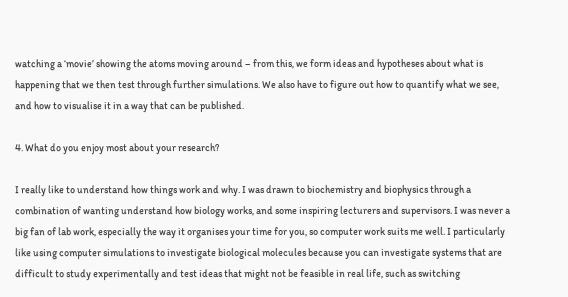watching a ‘movie’ showing the atoms moving around – from this, we form ideas and hypotheses about what is happening that we then test through further simulations. We also have to figure out how to quantify what we see, and how to visualise it in a way that can be published.

4. What do you enjoy most about your research?

I really like to understand how things work and why. I was drawn to biochemistry and biophysics through a combination of wanting understand how biology works, and some inspiring lecturers and supervisors. I was never a big fan of lab work, especially the way it organises your time for you, so computer work suits me well. I particularly like using computer simulations to investigate biological molecules because you can investigate systems that are difficult to study experimentally and test ideas that might not be feasible in real life, such as switching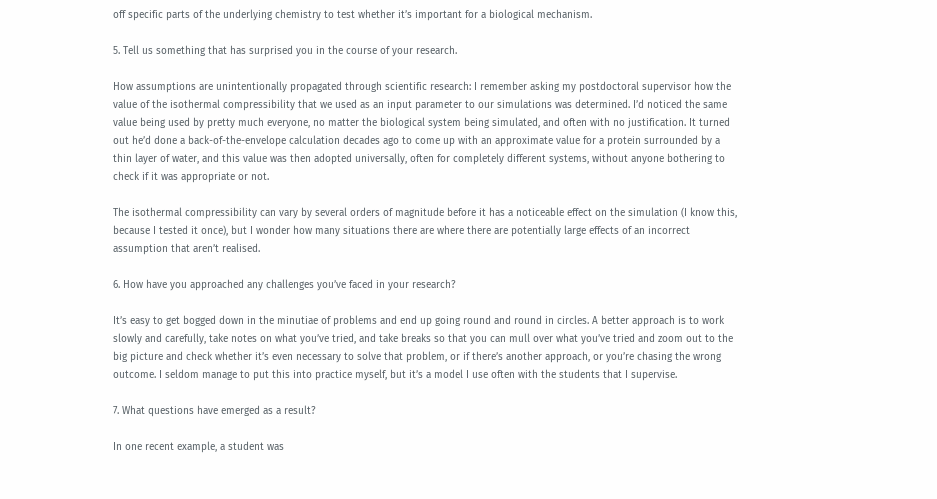off specific parts of the underlying chemistry to test whether it’s important for a biological mechanism.

5. Tell us something that has surprised you in the course of your research.

How assumptions are unintentionally propagated through scientific research: I remember asking my postdoctoral supervisor how the value of the isothermal compressibility that we used as an input parameter to our simulations was determined. I’d noticed the same value being used by pretty much everyone, no matter the biological system being simulated, and often with no justification. It turned out he’d done a back-of-the-envelope calculation decades ago to come up with an approximate value for a protein surrounded by a thin layer of water, and this value was then adopted universally, often for completely different systems, without anyone bothering to check if it was appropriate or not.

The isothermal compressibility can vary by several orders of magnitude before it has a noticeable effect on the simulation (I know this, because I tested it once), but I wonder how many situations there are where there are potentially large effects of an incorrect assumption that aren’t realised.

6. How have you approached any challenges you’ve faced in your research?

It’s easy to get bogged down in the minutiae of problems and end up going round and round in circles. A better approach is to work slowly and carefully, take notes on what you’ve tried, and take breaks so that you can mull over what you’ve tried and zoom out to the big picture and check whether it’s even necessary to solve that problem, or if there’s another approach, or you’re chasing the wrong outcome. I seldom manage to put this into practice myself, but it’s a model I use often with the students that I supervise.

7. What questions have emerged as a result?

In one recent example, a student was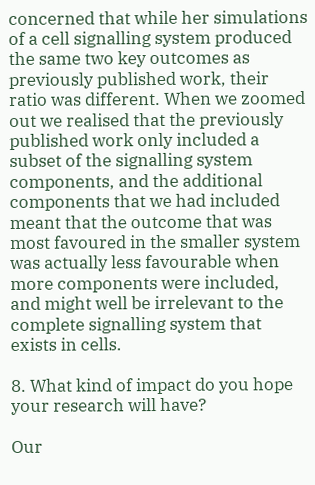concerned that while her simulations of a cell signalling system produced the same two key outcomes as previously published work, their ratio was different. When we zoomed out we realised that the previously published work only included a subset of the signalling system components, and the additional components that we had included meant that the outcome that was most favoured in the smaller system was actually less favourable when more components were included, and might well be irrelevant to the complete signalling system that exists in cells.

8. What kind of impact do you hope your research will have?

Our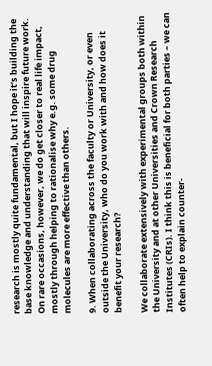research is mostly quite fundamental, but I hope it’s building the base knowledge and understanding that will inspire future work. On rare occasions, however, we do get closer to real life impact, mostly through helping to rationalise why e.g. some drug molecules are more effective than others.

9. When collaborating across the faculty or University, or even outside the University, who do you work with and how does it benefit your research?

We collaborate extensively with experimental groups both within the University and at other Universities and Crown Research Institutes (CRIs). I think this is beneficial for both parties – we can often help to explain counter-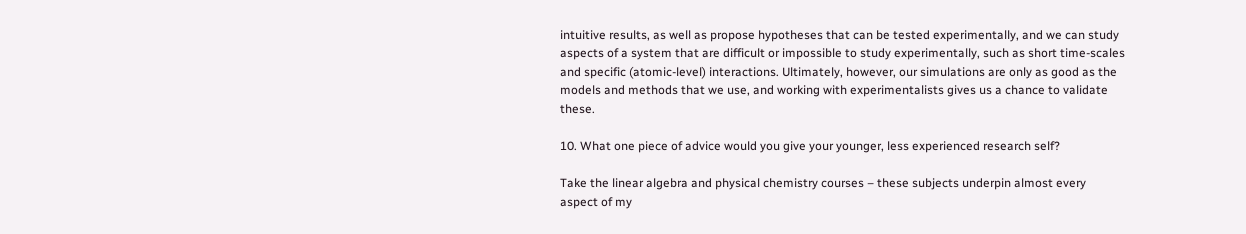intuitive results, as well as propose hypotheses that can be tested experimentally, and we can study aspects of a system that are difficult or impossible to study experimentally, such as short time-scales and specific (atomic-level) interactions. Ultimately, however, our simulations are only as good as the models and methods that we use, and working with experimentalists gives us a chance to validate these.

10. What one piece of advice would you give your younger, less experienced research self?

Take the linear algebra and physical chemistry courses – these subjects underpin almost every aspect of my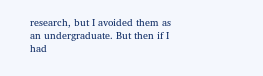research, but I avoided them as an undergraduate. But then if I had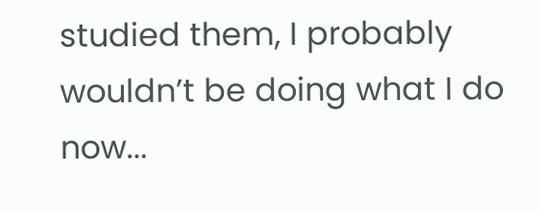studied them, I probably wouldn’t be doing what I do now...